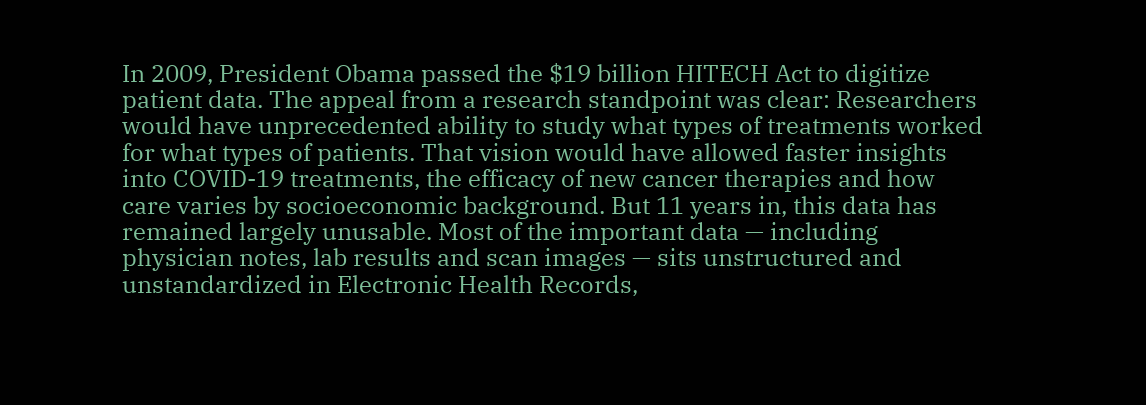In 2009, President Obama passed the $19 billion HITECH Act to digitize patient data. The appeal from a research standpoint was clear: Researchers would have unprecedented ability to study what types of treatments worked for what types of patients. That vision would have allowed faster insights into COVID-19 treatments, the efficacy of new cancer therapies and how care varies by socioeconomic background. But 11 years in, this data has remained largely unusable. Most of the important data — including physician notes, lab results and scan images — sits unstructured and unstandardized in Electronic Health Records,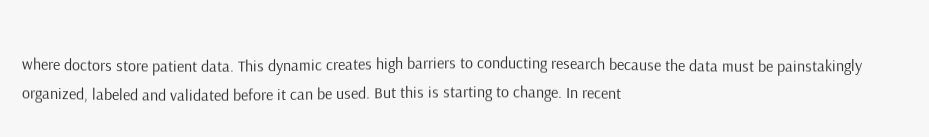where doctors store patient data. This dynamic creates high barriers to conducting research because the data must be painstakingly organized, labeled and validated before it can be used. But this is starting to change. In recent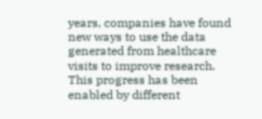years, companies have found new ways to use the data generated from healthcare visits to improve research. This progress has been enabled by different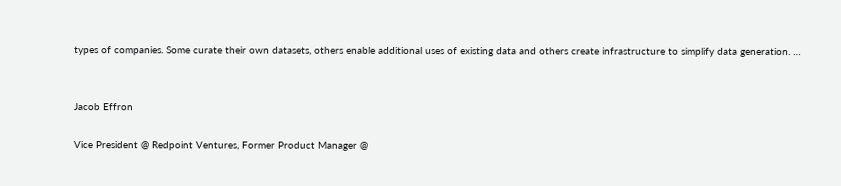types of companies. Some curate their own datasets, others enable additional uses of existing data and others create infrastructure to simplify data generation. …


Jacob Effron

Vice President @ Redpoint Ventures, Former Product Manager @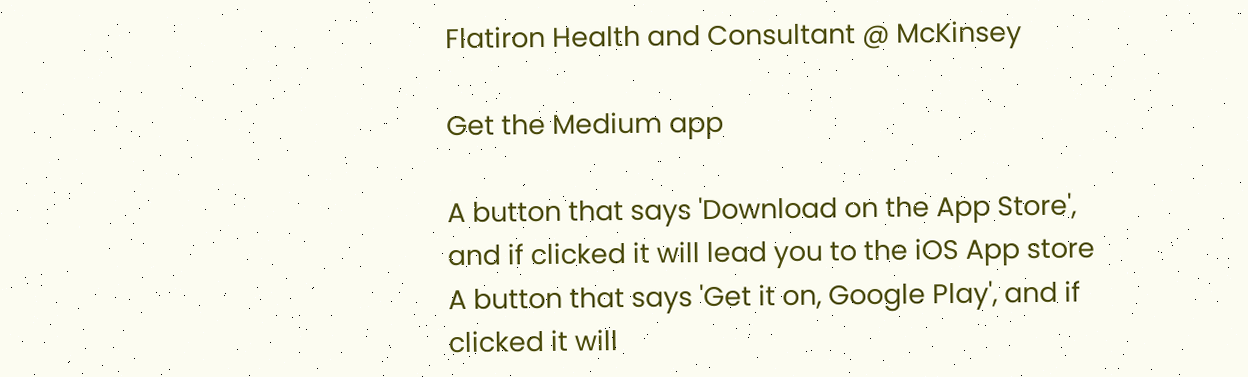Flatiron Health and Consultant @ McKinsey

Get the Medium app

A button that says 'Download on the App Store', and if clicked it will lead you to the iOS App store
A button that says 'Get it on, Google Play', and if clicked it will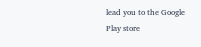lead you to the Google Play store